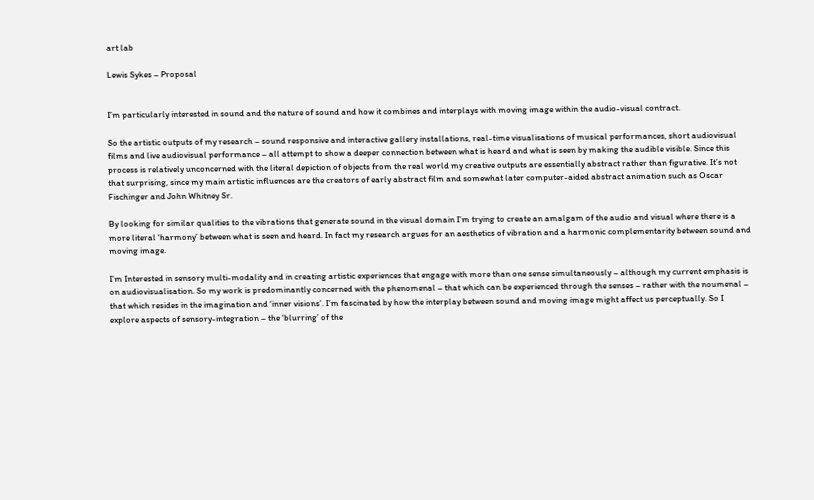art lab

Lewis Sykes – Proposal


I’m particularly interested in sound and the nature of sound and how it combines and interplays with moving image within the audio-visual contract.

So the artistic outputs of my research – sound responsive and interactive gallery installations, real-time visualisations of musical performances, short audiovisual films and live audiovisual performance – all attempt to show a deeper connection between what is heard and what is seen by making the audible visible. Since this process is relatively unconcerned with the literal depiction of objects from the real world my creative outputs are essentially abstract rather than figurative. It’s not that surprising, since my main artistic influences are the creators of early abstract film and somewhat later computer-aided abstract animation such as Oscar Fischinger and John Whitney Sr.

By looking for similar qualities to the vibrations that generate sound in the visual domain I’m trying to create an amalgam of the audio and visual where there is a more literal ‘harmony’ between what is seen and heard. In fact my research argues for an aesthetics of vibration and a harmonic complementarity between sound and moving image.

I’m Interested in sensory multi-modality and in creating artistic experiences that engage with more than one sense simultaneously – although my current emphasis is on audiovisualisation. So my work is predominantly concerned with the phenomenal – that which can be experienced through the senses – rather with the noumenal – that which resides in the imagination and ‘inner visions’. I’m fascinated by how the interplay between sound and moving image might affect us perceptually. So I explore aspects of sensory-integration – the ‘blurring’ of the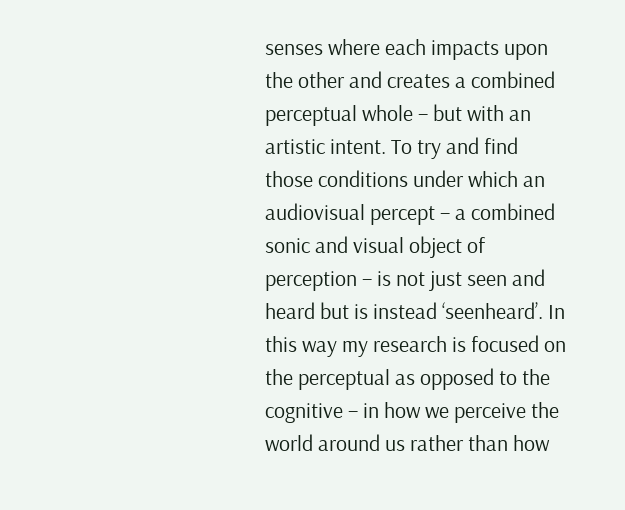senses where each impacts upon the other and creates a combined perceptual whole – but with an artistic intent. To try and find those conditions under which an audiovisual percept – a combined sonic and visual object of perception – is not just seen and heard but is instead ‘seenheard’. In this way my research is focused on the perceptual as opposed to the cognitive – in how we perceive the world around us rather than how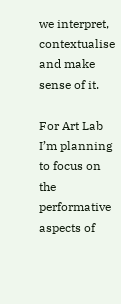we interpret, contextualise and make sense of it.

For Art Lab I’m planning to focus on the performative aspects of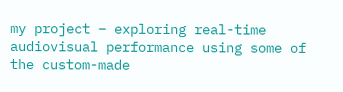my project – exploring real-time audiovisual performance using some of the custom-made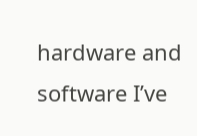hardware and software I’ve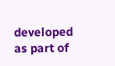developed as part of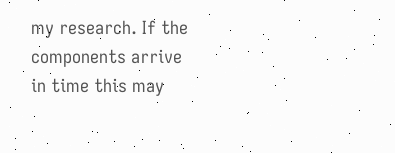my research. If the components arrive in time this may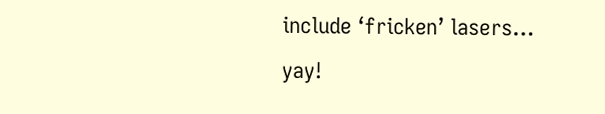include ‘fricken’ lasers… yay!